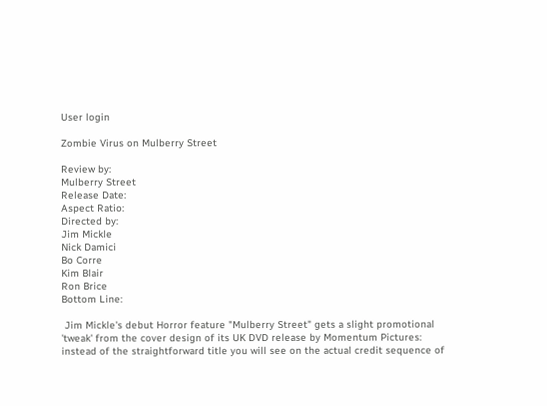User login

Zombie Virus on Mulberry Street

Review by:
Mulberry Street
Release Date:
Aspect Ratio:
Directed by:
Jim Mickle
Nick Damici
Bo Corre
Kim Blair
Ron Brice
Bottom Line:

 Jim Mickle's debut Horror feature "Mulberry Street" gets a slight promotional 'tweak' from the cover design of its UK DVD release by Momentum Pictures: instead of the straightforward title you will see on the actual credit sequence of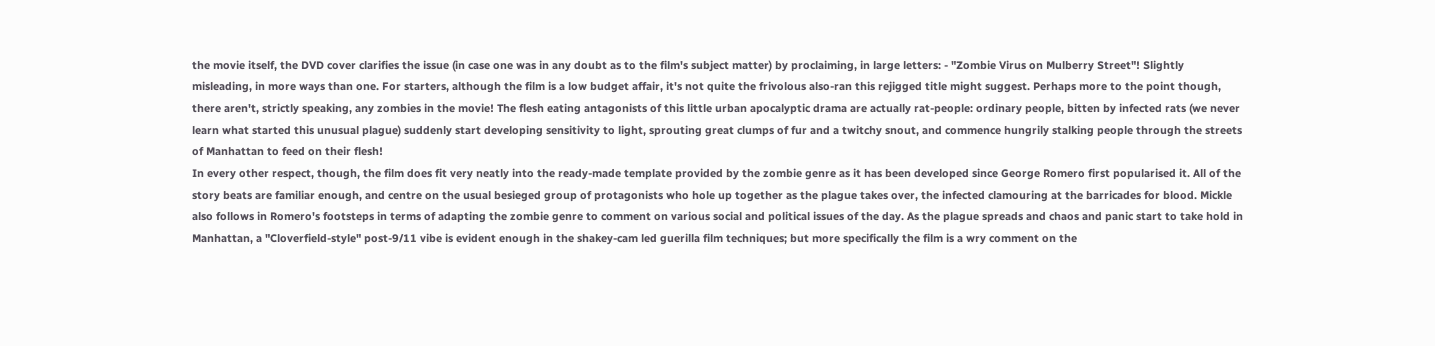the movie itself, the DVD cover clarifies the issue (in case one was in any doubt as to the film's subject matter) by proclaiming, in large letters: - "Zombie Virus on Mulberry Street"! Slightly misleading, in more ways than one. For starters, although the film is a low budget affair, it's not quite the frivolous also-ran this rejigged title might suggest. Perhaps more to the point though, there aren't, strictly speaking, any zombies in the movie! The flesh eating antagonists of this little urban apocalyptic drama are actually rat-people: ordinary people, bitten by infected rats (we never learn what started this unusual plague) suddenly start developing sensitivity to light, sprouting great clumps of fur and a twitchy snout, and commence hungrily stalking people through the streets of Manhattan to feed on their flesh!
In every other respect, though, the film does fit very neatly into the ready-made template provided by the zombie genre as it has been developed since George Romero first popularised it. All of the story beats are familiar enough, and centre on the usual besieged group of protagonists who hole up together as the plague takes over, the infected clamouring at the barricades for blood. Mickle also follows in Romero's footsteps in terms of adapting the zombie genre to comment on various social and political issues of the day. As the plague spreads and chaos and panic start to take hold in Manhattan, a "Cloverfield-style" post-9/11 vibe is evident enough in the shakey-cam led guerilla film techniques; but more specifically the film is a wry comment on the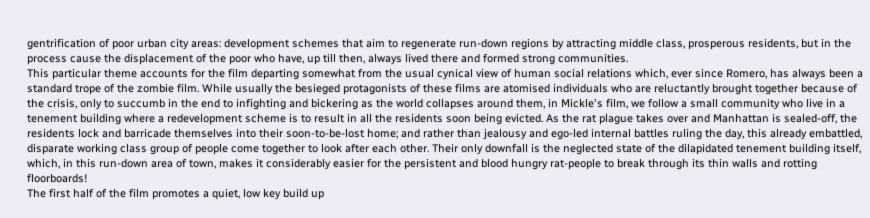gentrification of poor urban city areas: development schemes that aim to regenerate run-down regions by attracting middle class, prosperous residents, but in the process cause the displacement of the poor who have, up till then, always lived there and formed strong communities.
This particular theme accounts for the film departing somewhat from the usual cynical view of human social relations which, ever since Romero, has always been a standard trope of the zombie film. While usually the besieged protagonists of these films are atomised individuals who are reluctantly brought together because of the crisis, only to succumb in the end to infighting and bickering as the world collapses around them, in Mickle's film, we follow a small community who live in a tenement building where a redevelopment scheme is to result in all the residents soon being evicted. As the rat plague takes over and Manhattan is sealed-off, the residents lock and barricade themselves into their soon-to-be-lost home; and rather than jealousy and ego-led internal battles ruling the day, this already embattled, disparate working class group of people come together to look after each other. Their only downfall is the neglected state of the dilapidated tenement building itself, which, in this run-down area of town, makes it considerably easier for the persistent and blood hungry rat-people to break through its thin walls and rotting floorboards!
The first half of the film promotes a quiet, low key build up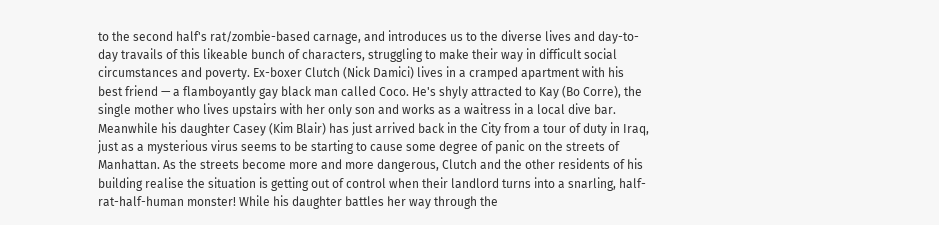to the second half's rat/zombie-based carnage, and introduces us to the diverse lives and day-to-day travails of this likeable bunch of characters, struggling to make their way in difficult social circumstances and poverty. Ex-boxer Clutch (Nick Damici) lives in a cramped apartment with his best friend — a flamboyantly gay black man called Coco. He's shyly attracted to Kay (Bo Corre), the single mother who lives upstairs with her only son and works as a waitress in a local dive bar. Meanwhile his daughter Casey (Kim Blair) has just arrived back in the City from a tour of duty in Iraq, just as a mysterious virus seems to be starting to cause some degree of panic on the streets of Manhattan. As the streets become more and more dangerous, Clutch and the other residents of his building realise the situation is getting out of control when their landlord turns into a snarling, half-rat-half-human monster! While his daughter battles her way through the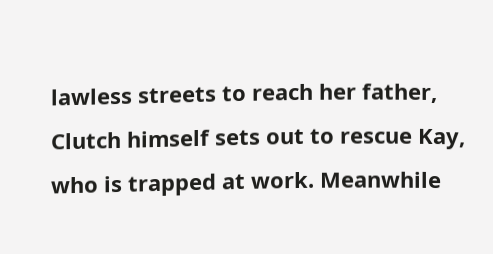lawless streets to reach her father, Clutch himself sets out to rescue Kay, who is trapped at work. Meanwhile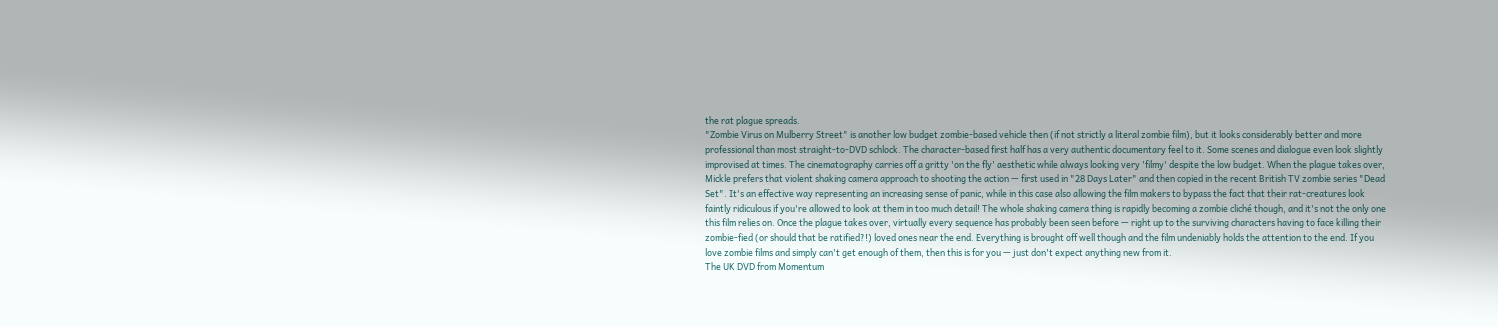the rat plague spreads.
"Zombie Virus on Mulberry Street" is another low budget zombie-based vehicle then (if not strictly a literal zombie film), but it looks considerably better and more professional than most straight-to-DVD schlock. The character-based first half has a very authentic documentary feel to it. Some scenes and dialogue even look slightly improvised at times. The cinematography carries off a gritty 'on the fly' aesthetic while always looking very 'filmy' despite the low budget. When the plague takes over, Mickle prefers that violent shaking camera approach to shooting the action — first used in "28 Days Later" and then copied in the recent British TV zombie series "Dead Set". It's an effective way representing an increasing sense of panic, while in this case also allowing the film makers to bypass the fact that their rat-creatures look faintly ridiculous if you're allowed to look at them in too much detail! The whole shaking camera thing is rapidly becoming a zombie cliché though, and it's not the only one this film relies on. Once the plague takes over, virtually every sequence has probably been seen before — right up to the surviving characters having to face killing their zombie-fied (or should that be ratified?!) loved ones near the end. Everything is brought off well though and the film undeniably holds the attention to the end. If you love zombie films and simply can't get enough of them, then this is for you — just don't expect anything new from it.
The UK DVD from Momentum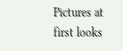Pictures at first looks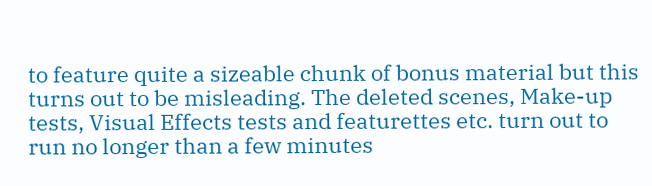to feature quite a sizeable chunk of bonus material but this turns out to be misleading. The deleted scenes, Make-up tests, Visual Effects tests and featurettes etc. turn out to run no longer than a few minutes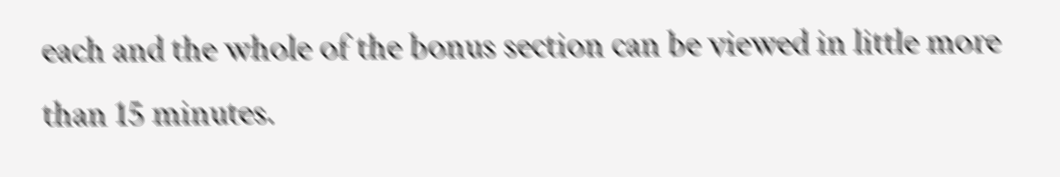each and the whole of the bonus section can be viewed in little more than 15 minutes.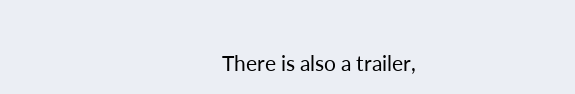There is also a trailer,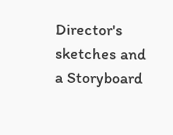Director's sketches and a Storyboard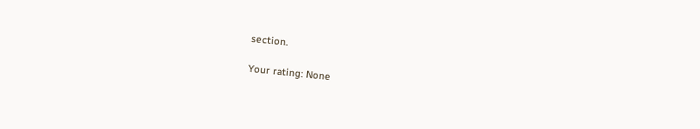section.

Your rating: None